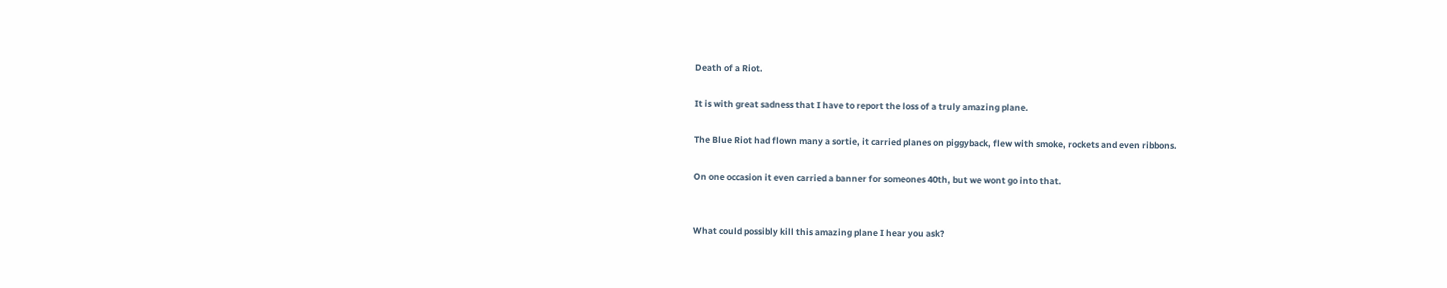Death of a Riot.

It is with great sadness that I have to report the loss of a truly amazing plane.

The Blue Riot had flown many a sortie, it carried planes on piggyback, flew with smoke, rockets and even ribbons.

On one occasion it even carried a banner for someones 40th, but we wont go into that.


What could possibly kill this amazing plane I hear you ask?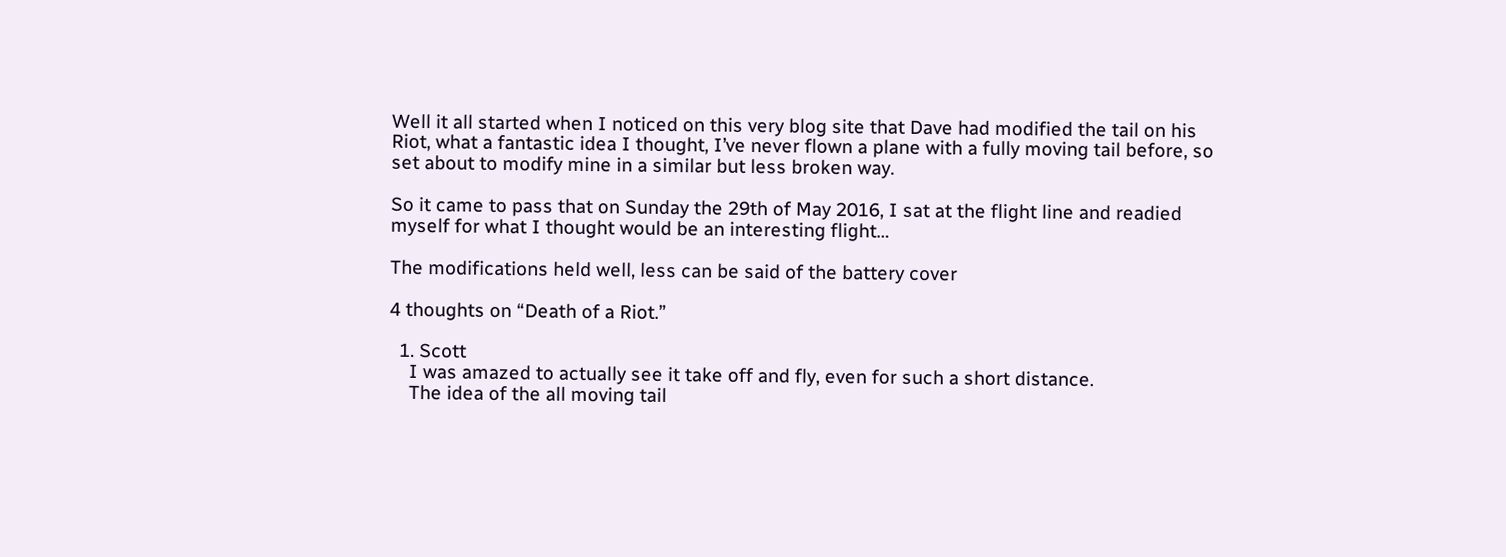Well it all started when I noticed on this very blog site that Dave had modified the tail on his Riot, what a fantastic idea I thought, I’ve never flown a plane with a fully moving tail before, so set about to modify mine in a similar but less broken way.

So it came to pass that on Sunday the 29th of May 2016, I sat at the flight line and readied myself for what I thought would be an interesting flight…

The modifications held well, less can be said of the battery cover

4 thoughts on “Death of a Riot.”

  1. Scott
    I was amazed to actually see it take off and fly, even for such a short distance.
    The idea of the all moving tail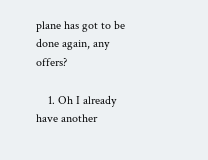plane has got to be done again, any offers?

    1. Oh I already have another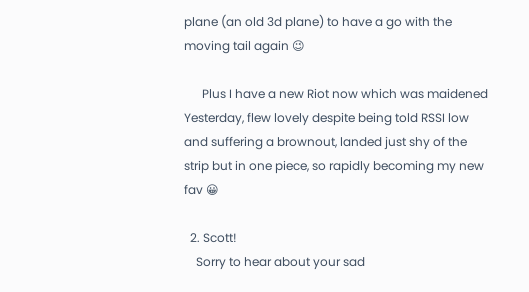plane (an old 3d plane) to have a go with the moving tail again 😉

      Plus I have a new Riot now which was maidened Yesterday, flew lovely despite being told RSSI low and suffering a brownout, landed just shy of the strip but in one piece, so rapidly becoming my new fav 😀

  2. Scott!
    Sorry to hear about your sad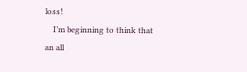loss!
    I’m beginning to think that an all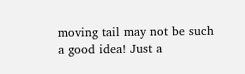moving tail may not be such a good idea! Just a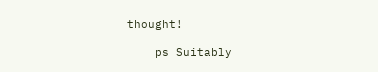thought!

    ps Suitably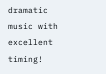dramatic music with excellent timing!